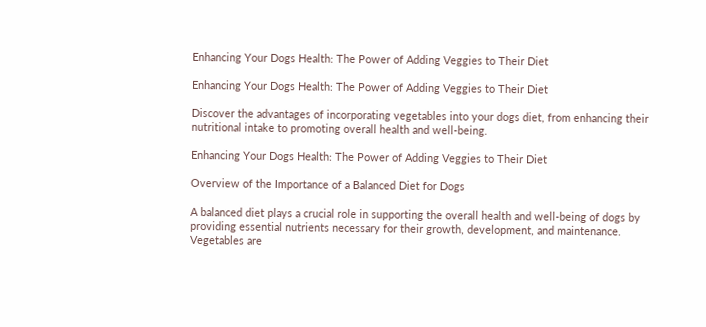Enhancing Your Dogs Health: The Power of Adding Veggies to Their Diet

Enhancing Your Dogs Health: The Power of Adding Veggies to Their Diet

Discover the advantages of incorporating vegetables into your dogs diet, from enhancing their nutritional intake to promoting overall health and well-being.

Enhancing Your Dogs Health: The Power of Adding Veggies to Their Diet

Overview of the Importance of a Balanced Diet for Dogs

A balanced diet plays a crucial role in supporting the overall health and well-being of dogs by providing essential nutrients necessary for their growth, development, and maintenance. Vegetables are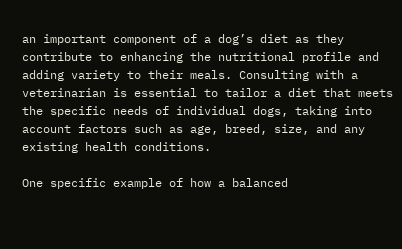an important component of a dog’s diet as they contribute to enhancing the nutritional profile and adding variety to their meals. Consulting with a veterinarian is essential to tailor a diet that meets the specific needs of individual dogs, taking into account factors such as age, breed, size, and any existing health conditions.

One specific example of how a balanced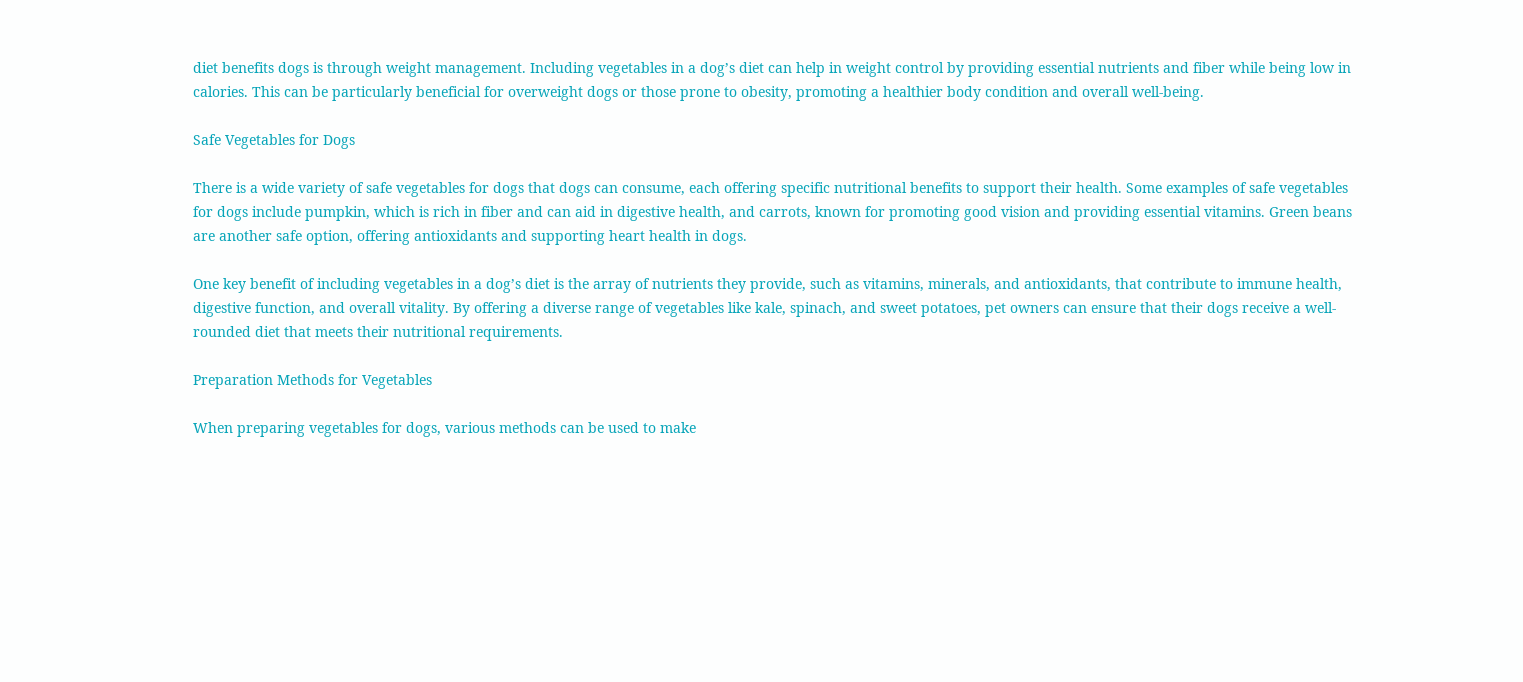diet benefits dogs is through weight management. Including vegetables in a dog’s diet can help in weight control by providing essential nutrients and fiber while being low in calories. This can be particularly beneficial for overweight dogs or those prone to obesity, promoting a healthier body condition and overall well-being.

Safe Vegetables for Dogs

There is a wide variety of safe vegetables for dogs that dogs can consume, each offering specific nutritional benefits to support their health. Some examples of safe vegetables for dogs include pumpkin, which is rich in fiber and can aid in digestive health, and carrots, known for promoting good vision and providing essential vitamins. Green beans are another safe option, offering antioxidants and supporting heart health in dogs.

One key benefit of including vegetables in a dog’s diet is the array of nutrients they provide, such as vitamins, minerals, and antioxidants, that contribute to immune health, digestive function, and overall vitality. By offering a diverse range of vegetables like kale, spinach, and sweet potatoes, pet owners can ensure that their dogs receive a well-rounded diet that meets their nutritional requirements.

Preparation Methods for Vegetables

When preparing vegetables for dogs, various methods can be used to make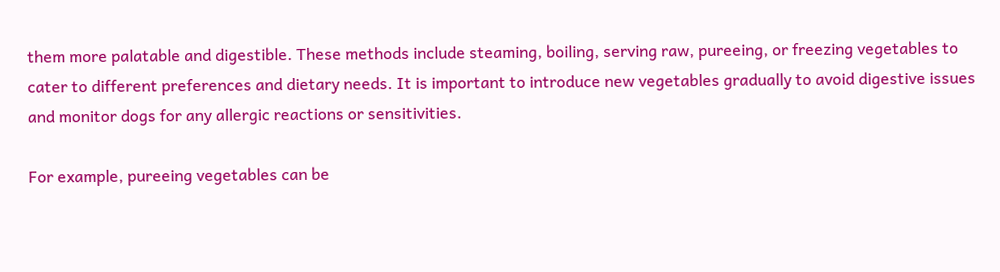them more palatable and digestible. These methods include steaming, boiling, serving raw, pureeing, or freezing vegetables to cater to different preferences and dietary needs. It is important to introduce new vegetables gradually to avoid digestive issues and monitor dogs for any allergic reactions or sensitivities.

For example, pureeing vegetables can be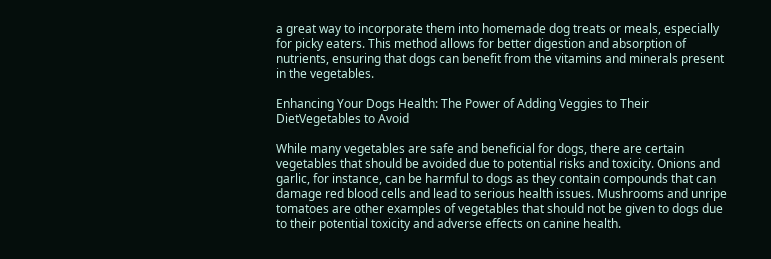a great way to incorporate them into homemade dog treats or meals, especially for picky eaters. This method allows for better digestion and absorption of nutrients, ensuring that dogs can benefit from the vitamins and minerals present in the vegetables.

Enhancing Your Dogs Health: The Power of Adding Veggies to Their DietVegetables to Avoid

While many vegetables are safe and beneficial for dogs, there are certain vegetables that should be avoided due to potential risks and toxicity. Onions and garlic, for instance, can be harmful to dogs as they contain compounds that can damage red blood cells and lead to serious health issues. Mushrooms and unripe tomatoes are other examples of vegetables that should not be given to dogs due to their potential toxicity and adverse effects on canine health.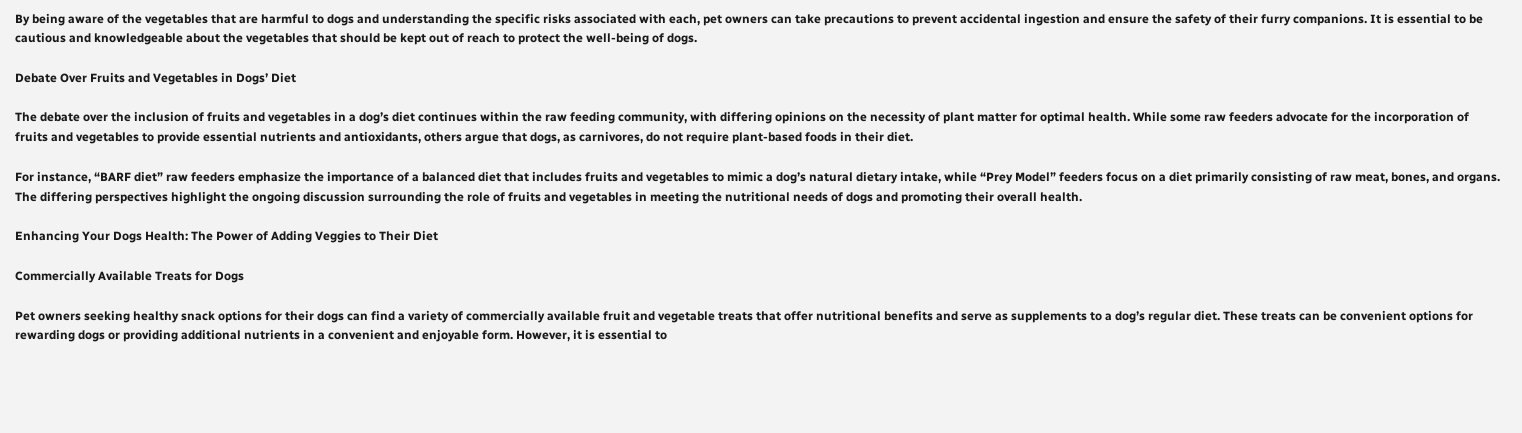By being aware of the vegetables that are harmful to dogs and understanding the specific risks associated with each, pet owners can take precautions to prevent accidental ingestion and ensure the safety of their furry companions. It is essential to be cautious and knowledgeable about the vegetables that should be kept out of reach to protect the well-being of dogs.

Debate Over Fruits and Vegetables in Dogs’ Diet

The debate over the inclusion of fruits and vegetables in a dog’s diet continues within the raw feeding community, with differing opinions on the necessity of plant matter for optimal health. While some raw feeders advocate for the incorporation of fruits and vegetables to provide essential nutrients and antioxidants, others argue that dogs, as carnivores, do not require plant-based foods in their diet.

For instance, “BARF diet” raw feeders emphasize the importance of a balanced diet that includes fruits and vegetables to mimic a dog’s natural dietary intake, while “Prey Model” feeders focus on a diet primarily consisting of raw meat, bones, and organs. The differing perspectives highlight the ongoing discussion surrounding the role of fruits and vegetables in meeting the nutritional needs of dogs and promoting their overall health.

Enhancing Your Dogs Health: The Power of Adding Veggies to Their Diet

Commercially Available Treats for Dogs

Pet owners seeking healthy snack options for their dogs can find a variety of commercially available fruit and vegetable treats that offer nutritional benefits and serve as supplements to a dog’s regular diet. These treats can be convenient options for rewarding dogs or providing additional nutrients in a convenient and enjoyable form. However, it is essential to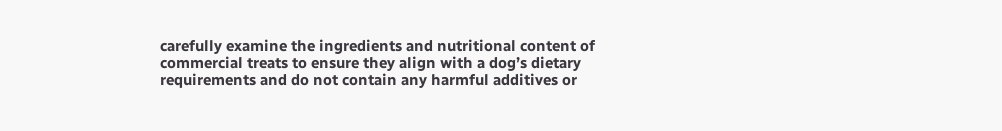carefully examine the ingredients and nutritional content of commercial treats to ensure they align with a dog’s dietary requirements and do not contain any harmful additives or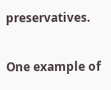preservatives.

One example of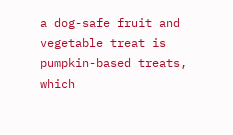a dog-safe fruit and vegetable treat is pumpkin-based treats, which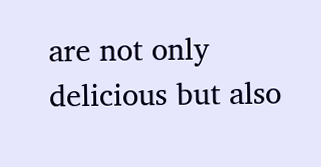are not only delicious but also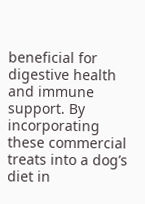beneficial for digestive health and immune support. By incorporating these commercial treats into a dog’s diet in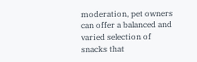moderation, pet owners can offer a balanced and varied selection of snacks that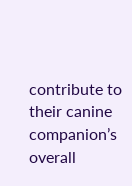contribute to their canine companion’s overall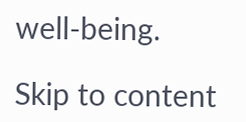well-being.

Skip to content